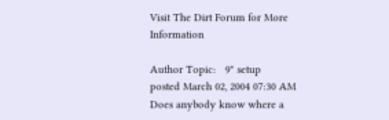Visit The Dirt Forum for More Information

Author Topic:   9" setup
posted March 02, 2004 07:30 AM
Does anybody know where a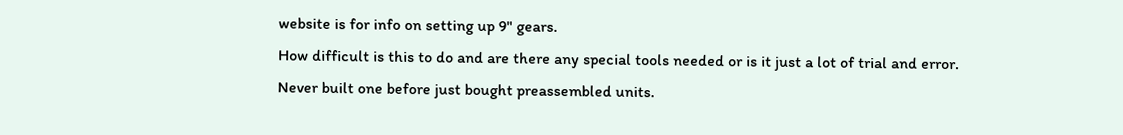website is for info on setting up 9" gears.
How difficult is this to do and are there any special tools needed or is it just a lot of trial and error. Never built one before just bought preassembled units.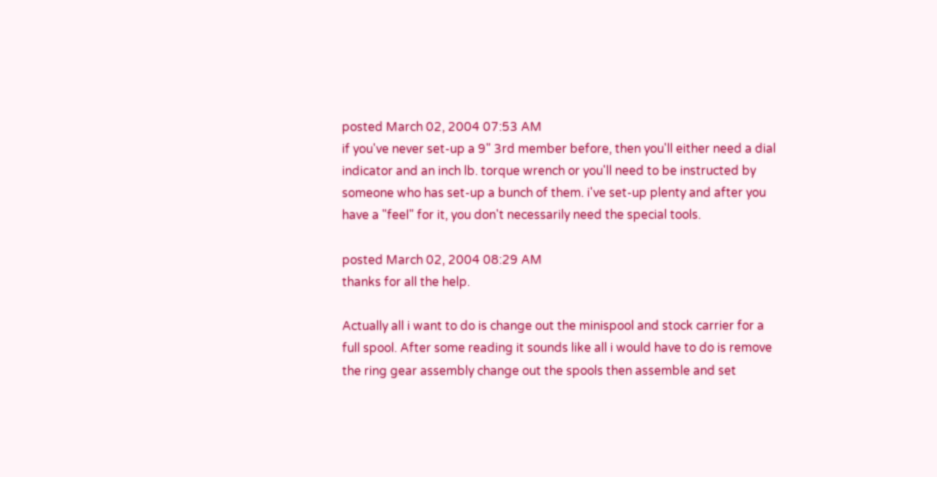posted March 02, 2004 07:53 AM
if you've never set-up a 9" 3rd member before, then you'll either need a dial indicator and an inch lb. torque wrench or you'll need to be instructed by someone who has set-up a bunch of them. i've set-up plenty and after you have a "feel" for it, you don't necessarily need the special tools.

posted March 02, 2004 08:29 AM
thanks for all the help.

Actually all i want to do is change out the minispool and stock carrier for a full spool. After some reading it sounds like all i would have to do is remove the ring gear assembly change out the spools then assemble and set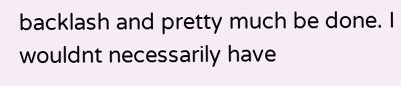backlash and pretty much be done. I wouldnt necessarily have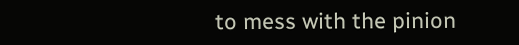to mess with the pinion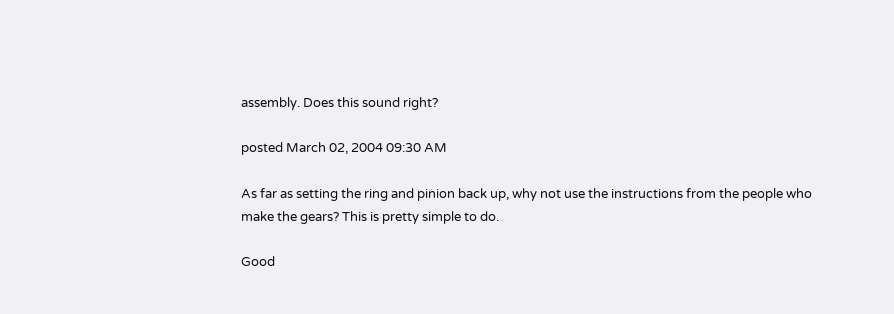assembly. Does this sound right?

posted March 02, 2004 09:30 AM

As far as setting the ring and pinion back up, why not use the instructions from the people who make the gears? This is pretty simple to do.

Good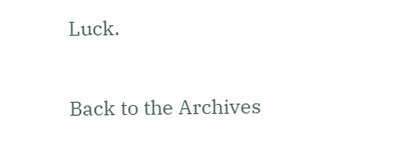Luck.

Back to the Archives